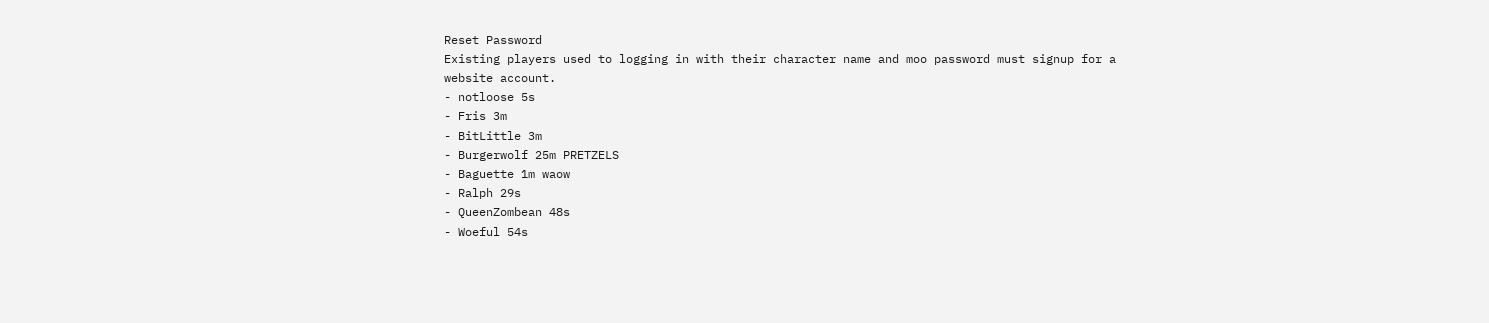Reset Password
Existing players used to logging in with their character name and moo password must signup for a website account.
- notloose 5s
- Fris 3m
- BitLittle 3m
- Burgerwolf 25m PRETZELS
- Baguette 1m waow
- Ralph 29s
- QueenZombean 48s
- Woeful 54s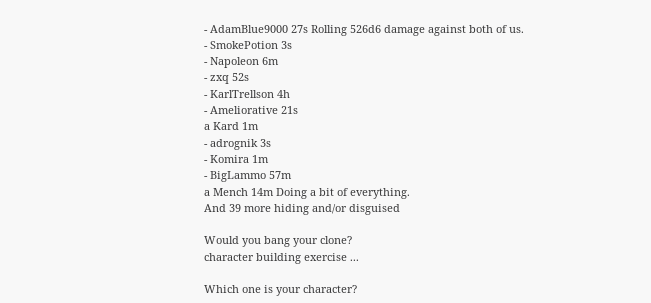- AdamBlue9000 27s Rolling 526d6 damage against both of us.
- SmokePotion 3s
- Napoleon 6m
- zxq 52s
- KarlTrellson 4h
- Ameliorative 21s
a Kard 1m
- adrognik 3s
- Komira 1m
- BigLammo 57m
a Mench 14m Doing a bit of everything.
And 39 more hiding and/or disguised

Would you bang your clone?
character building exercise ...

Which one is your character?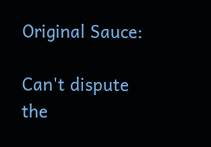Original Sauce:

Can't dispute the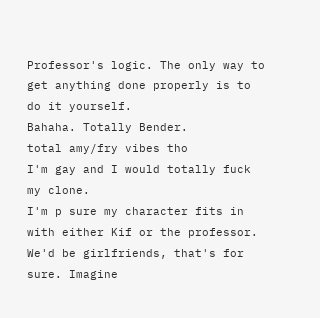Professor's logic. The only way to get anything done properly is to do it yourself.
Bahaha. Totally Bender.
total amy/fry vibes tho
I'm gay and I would totally fuck my clone.
I'm p sure my character fits in with either Kif or the professor.
We'd be girlfriends, that's for sure. Imagine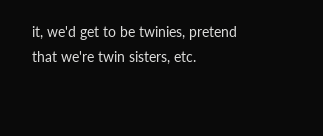it, we'd get to be twinies, pretend that we're twin sisters, etc.